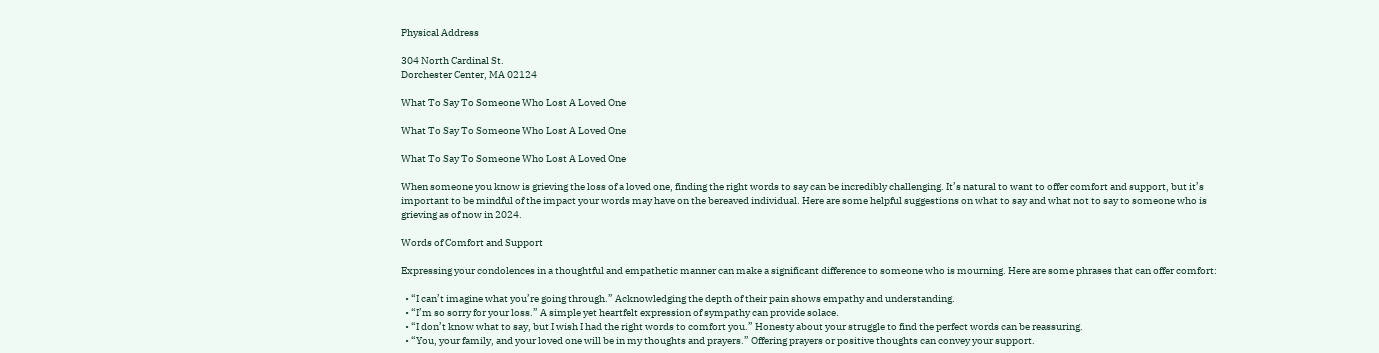Physical Address

304 North Cardinal St.
Dorchester Center, MA 02124

What To Say To Someone Who Lost A Loved One

What To Say To Someone Who Lost A Loved One

What To Say To Someone Who Lost A Loved One

When someone you know is grieving the loss of a loved one, finding the right words to say can be incredibly challenging. It’s natural to want to offer comfort and support, but it’s important to be mindful of the impact your words may have on the bereaved individual. Here are some helpful suggestions on what to say and what not to say to someone who is grieving as of now in 2024.

Words of Comfort and Support

Expressing your condolences in a thoughtful and empathetic manner can make a significant difference to someone who is mourning. Here are some phrases that can offer comfort:

  • “I can’t imagine what you’re going through.” Acknowledging the depth of their pain shows empathy and understanding.
  • “I’m so sorry for your loss.” A simple yet heartfelt expression of sympathy can provide solace.
  • “I don’t know what to say, but I wish I had the right words to comfort you.” Honesty about your struggle to find the perfect words can be reassuring.
  • “You, your family, and your loved one will be in my thoughts and prayers.” Offering prayers or positive thoughts can convey your support.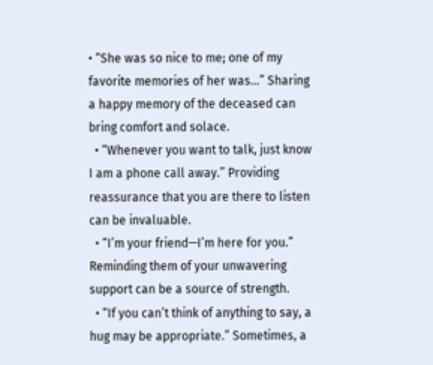• “She was so nice to me; one of my favorite memories of her was…” Sharing a happy memory of the deceased can bring comfort and solace.
  • “Whenever you want to talk, just know I am a phone call away.” Providing reassurance that you are there to listen can be invaluable.
  • “I’m your friend—I’m here for you.” Reminding them of your unwavering support can be a source of strength.
  • “If you can’t think of anything to say, a hug may be appropriate.” Sometimes, a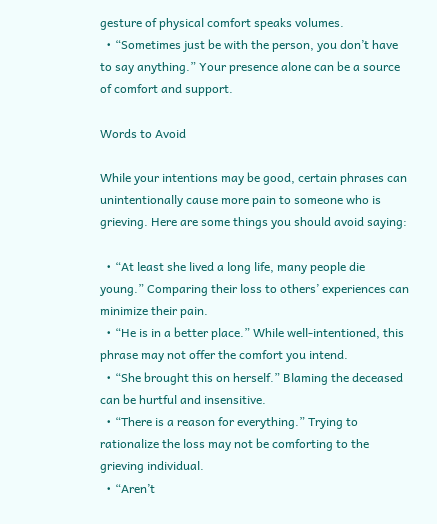gesture of physical comfort speaks volumes.
  • “Sometimes just be with the person, you don’t have to say anything.” Your presence alone can be a source of comfort and support.

Words to Avoid

While your intentions may be good, certain phrases can unintentionally cause more pain to someone who is grieving. Here are some things you should avoid saying:

  • “At least she lived a long life, many people die young.” Comparing their loss to others’ experiences can minimize their pain.
  • “He is in a better place.” While well-intentioned, this phrase may not offer the comfort you intend.
  • “She brought this on herself.” Blaming the deceased can be hurtful and insensitive.
  • “There is a reason for everything.” Trying to rationalize the loss may not be comforting to the grieving individual.
  • “Aren’t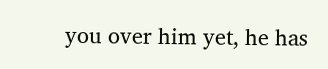you over him yet, he has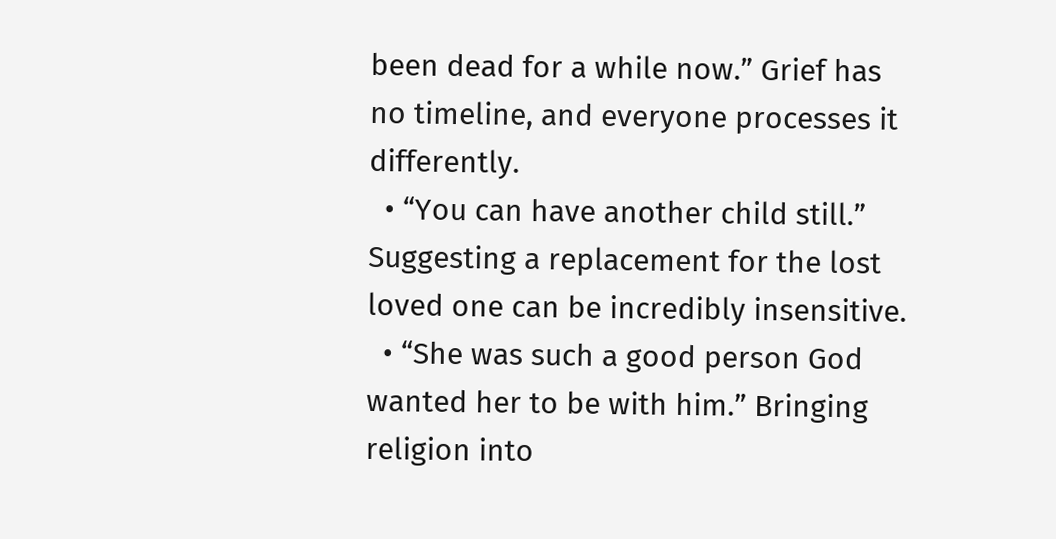been dead for a while now.” Grief has no timeline, and everyone processes it differently.
  • “You can have another child still.” Suggesting a replacement for the lost loved one can be incredibly insensitive.
  • “She was such a good person God wanted her to be with him.” Bringing religion into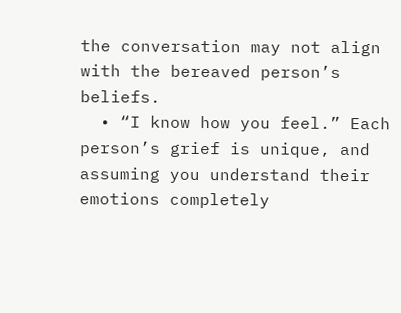the conversation may not align with the bereaved person’s beliefs.
  • “I know how you feel.” Each person’s grief is unique, and assuming you understand their emotions completely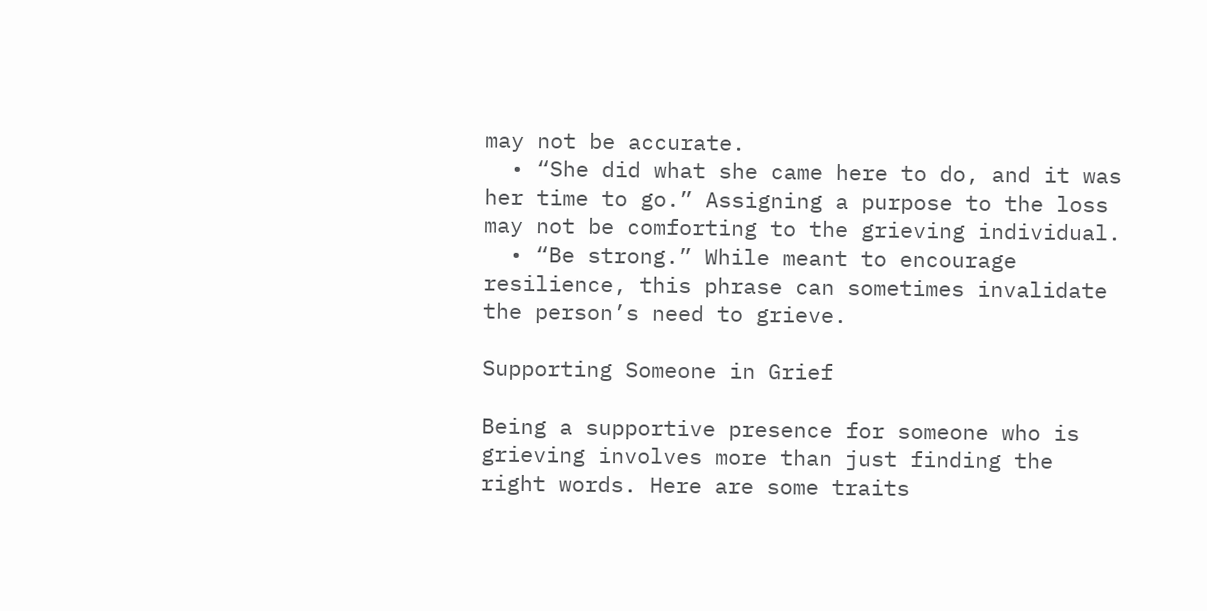may not be accurate.
  • “She did what she came here to do, and it was her time to go.” Assigning a purpose to the loss may not be comforting to the grieving individual.
  • “Be strong.” While meant to encourage resilience, this phrase can sometimes invalidate the person’s need to grieve.

Supporting Someone in Grief

Being a supportive presence for someone who is grieving involves more than just finding the right words. Here are some traits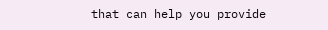that can help you provide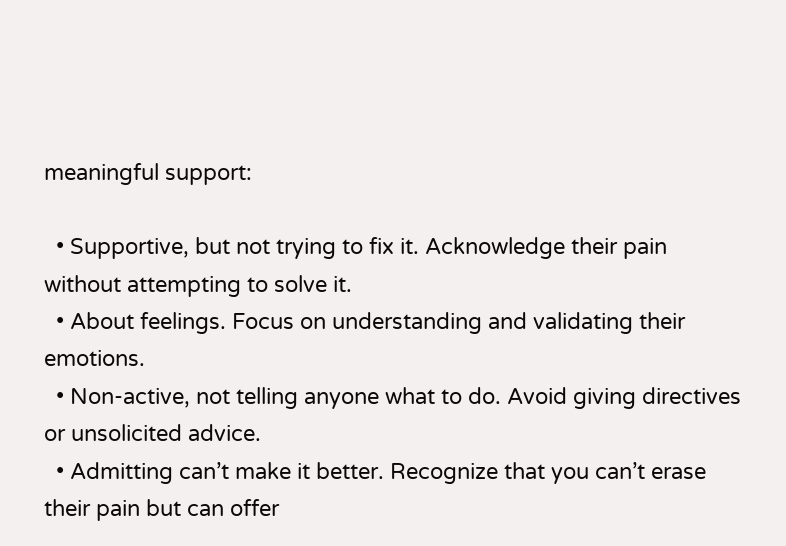meaningful support:

  • Supportive, but not trying to fix it. Acknowledge their pain without attempting to solve it.
  • About feelings. Focus on understanding and validating their emotions.
  • Non-active, not telling anyone what to do. Avoid giving directives or unsolicited advice.
  • Admitting can’t make it better. Recognize that you can’t erase their pain but can offer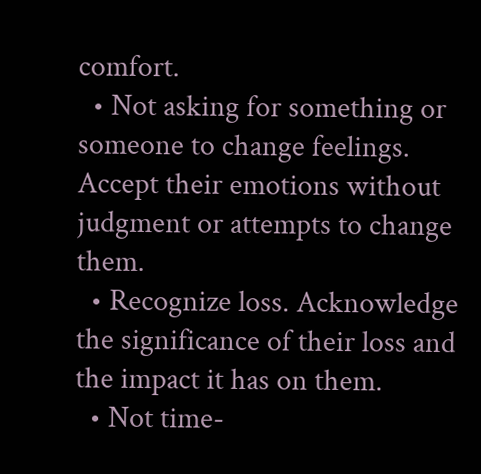comfort.
  • Not asking for something or someone to change feelings. Accept their emotions without judgment or attempts to change them.
  • Recognize loss. Acknowledge the significance of their loss and the impact it has on them.
  • Not time-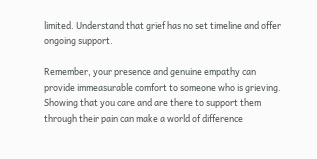limited. Understand that grief has no set timeline and offer ongoing support.

Remember, your presence and genuine empathy can provide immeasurable comfort to someone who is grieving. Showing that you care and are there to support them through their pain can make a world of difference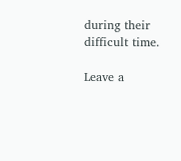during their difficult time.

Leave a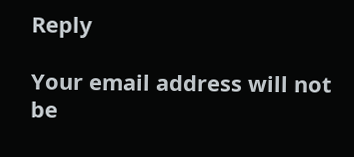Reply

Your email address will not be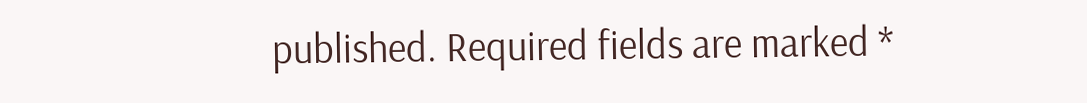published. Required fields are marked *